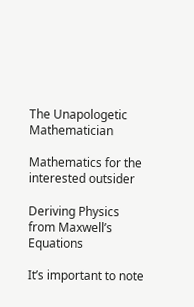The Unapologetic Mathematician

Mathematics for the interested outsider

Deriving Physics from Maxwell’s Equations

It’s important to note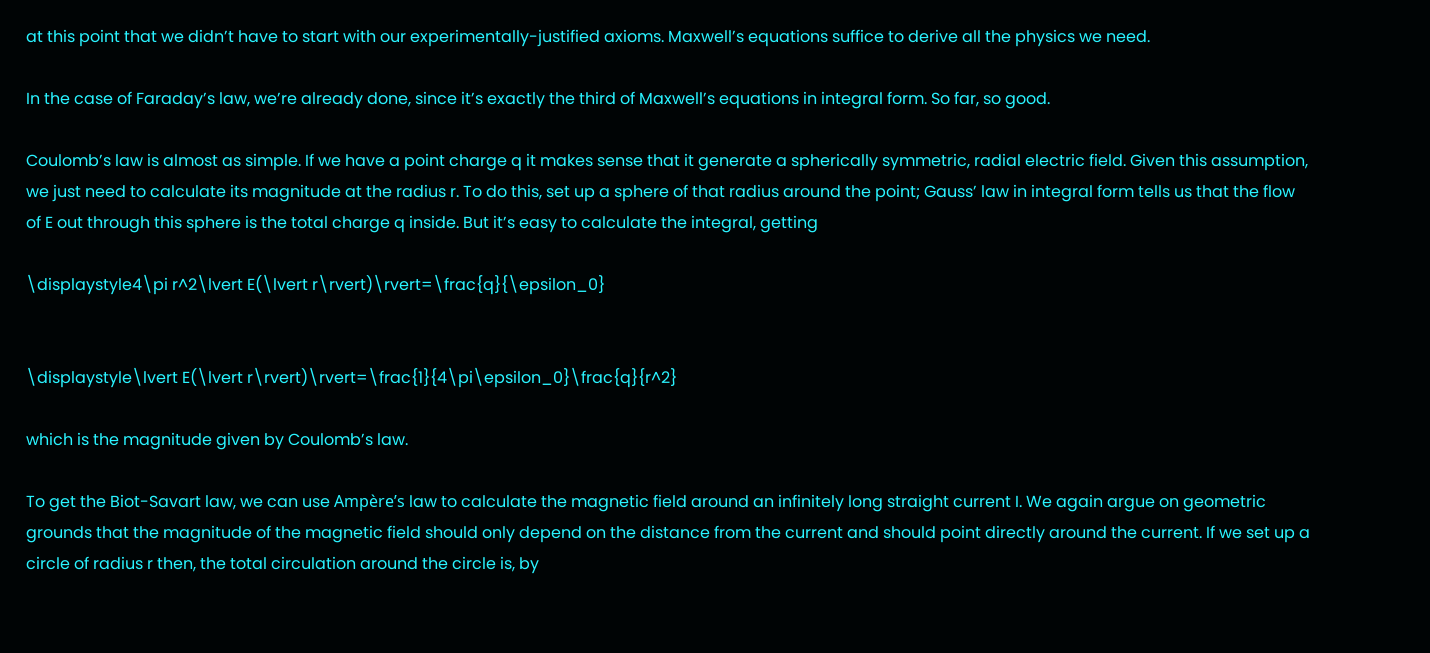at this point that we didn’t have to start with our experimentally-justified axioms. Maxwell’s equations suffice to derive all the physics we need.

In the case of Faraday’s law, we’re already done, since it’s exactly the third of Maxwell’s equations in integral form. So far, so good.

Coulomb’s law is almost as simple. If we have a point charge q it makes sense that it generate a spherically symmetric, radial electric field. Given this assumption, we just need to calculate its magnitude at the radius r. To do this, set up a sphere of that radius around the point; Gauss’ law in integral form tells us that the flow of E out through this sphere is the total charge q inside. But it’s easy to calculate the integral, getting

\displaystyle4\pi r^2\lvert E(\lvert r\rvert)\rvert=\frac{q}{\epsilon_0}


\displaystyle\lvert E(\lvert r\rvert)\rvert=\frac{1}{4\pi\epsilon_0}\frac{q}{r^2}

which is the magnitude given by Coulomb’s law.

To get the Biot-Savart law, we can use Ampère’s law to calculate the magnetic field around an infinitely long straight current I. We again argue on geometric grounds that the magnitude of the magnetic field should only depend on the distance from the current and should point directly around the current. If we set up a circle of radius r then, the total circulation around the circle is, by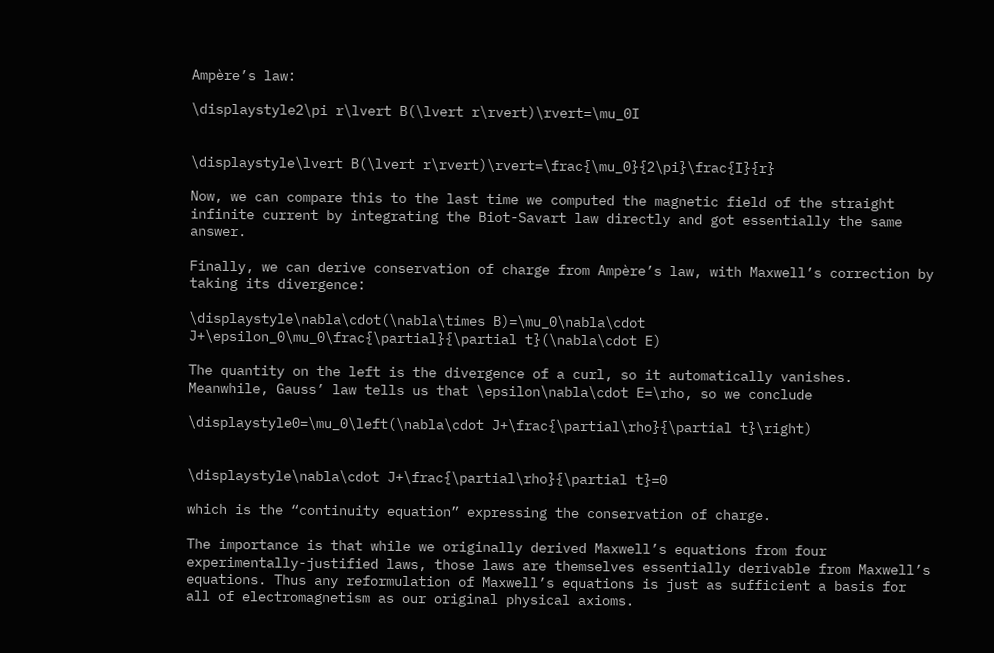Ampère’s law:

\displaystyle2\pi r\lvert B(\lvert r\rvert)\rvert=\mu_0I


\displaystyle\lvert B(\lvert r\rvert)\rvert=\frac{\mu_0}{2\pi}\frac{I}{r}

Now, we can compare this to the last time we computed the magnetic field of the straight infinite current by integrating the Biot-Savart law directly and got essentially the same answer.

Finally, we can derive conservation of charge from Ampère’s law, with Maxwell’s correction by taking its divergence:

\displaystyle\nabla\cdot(\nabla\times B)=\mu_0\nabla\cdot J+\epsilon_0\mu_0\frac{\partial}{\partial t}(\nabla\cdot E)

The quantity on the left is the divergence of a curl, so it automatically vanishes. Meanwhile, Gauss’ law tells us that \epsilon\nabla\cdot E=\rho, so we conclude

\displaystyle0=\mu_0\left(\nabla\cdot J+\frac{\partial\rho}{\partial t}\right)


\displaystyle\nabla\cdot J+\frac{\partial\rho}{\partial t}=0

which is the “continuity equation” expressing the conservation of charge.

The importance is that while we originally derived Maxwell’s equations from four experimentally-justified laws, those laws are themselves essentially derivable from Maxwell’s equations. Thus any reformulation of Maxwell’s equations is just as sufficient a basis for all of electromagnetism as our original physical axioms.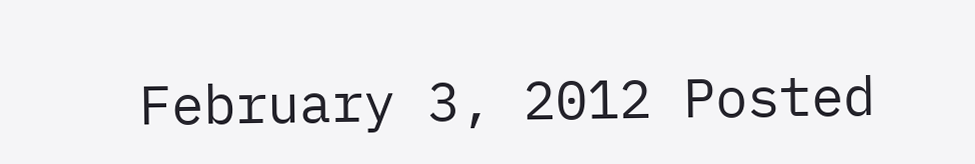February 3, 2012 Posted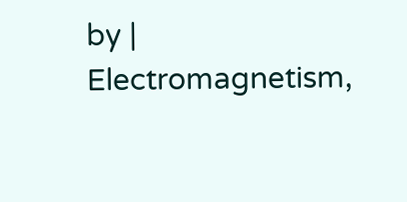by | Electromagnetism,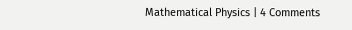Mathematical Physics | 4 Comments